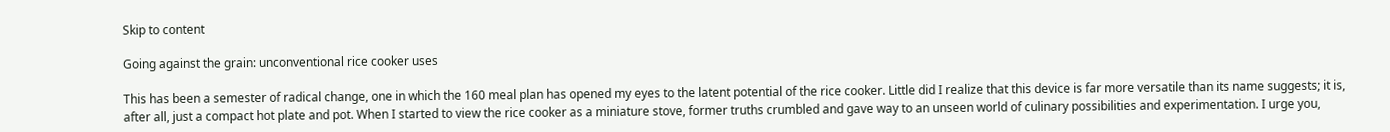Skip to content

Going against the grain: unconventional rice cooker uses

This has been a semester of radical change, one in which the 160 meal plan has opened my eyes to the latent potential of the rice cooker. Little did I realize that this device is far more versatile than its name suggests; it is, after all, just a compact hot plate and pot. When I started to view the rice cooker as a miniature stove, former truths crumbled and gave way to an unseen world of culinary possibilities and experimentation. I urge you,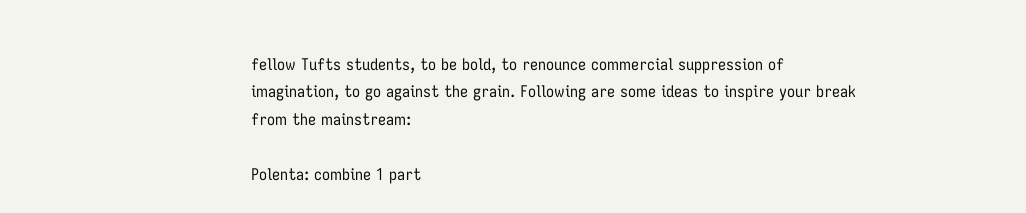fellow Tufts students, to be bold, to renounce commercial suppression of imagination, to go against the grain. Following are some ideas to inspire your break from the mainstream:

Polenta: combine 1 part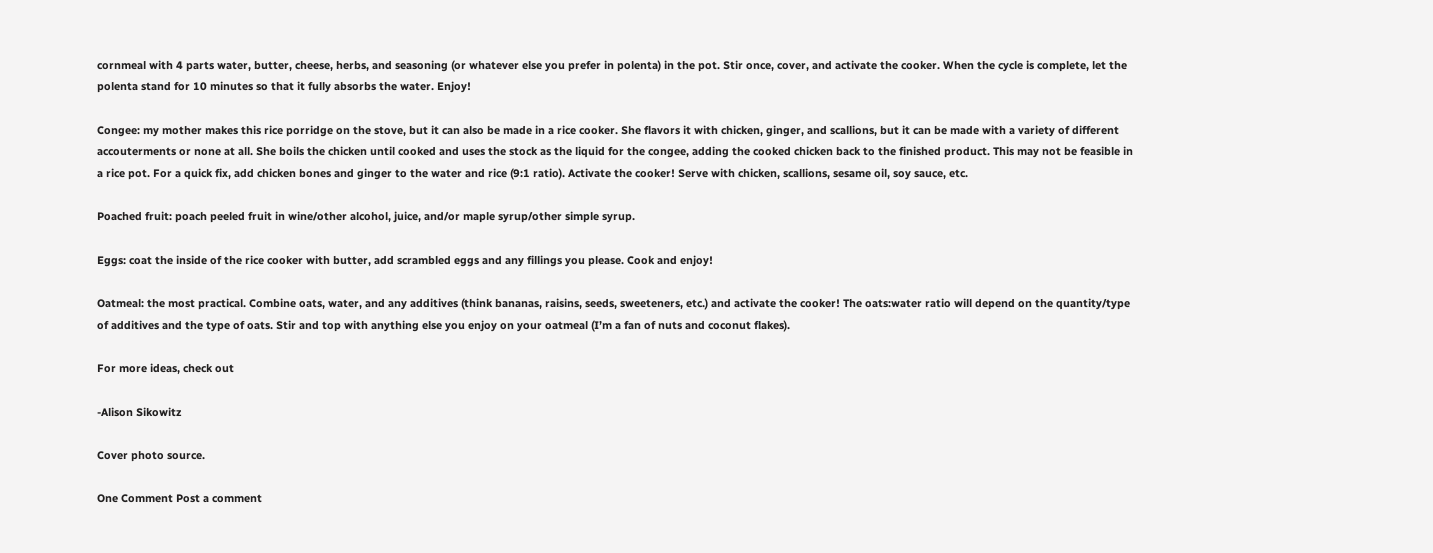cornmeal with 4 parts water, butter, cheese, herbs, and seasoning (or whatever else you prefer in polenta) in the pot. Stir once, cover, and activate the cooker. When the cycle is complete, let the polenta stand for 10 minutes so that it fully absorbs the water. Enjoy!

Congee: my mother makes this rice porridge on the stove, but it can also be made in a rice cooker. She flavors it with chicken, ginger, and scallions, but it can be made with a variety of different accouterments or none at all. She boils the chicken until cooked and uses the stock as the liquid for the congee, adding the cooked chicken back to the finished product. This may not be feasible in a rice pot. For a quick fix, add chicken bones and ginger to the water and rice (9:1 ratio). Activate the cooker! Serve with chicken, scallions, sesame oil, soy sauce, etc.

Poached fruit: poach peeled fruit in wine/other alcohol, juice, and/or maple syrup/other simple syrup.

Eggs: coat the inside of the rice cooker with butter, add scrambled eggs and any fillings you please. Cook and enjoy!

Oatmeal: the most practical. Combine oats, water, and any additives (think bananas, raisins, seeds, sweeteners, etc.) and activate the cooker! The oats:water ratio will depend on the quantity/type of additives and the type of oats. Stir and top with anything else you enjoy on your oatmeal (I’m a fan of nuts and coconut flakes).

For more ideas, check out

-Alison Sikowitz

Cover photo source.

One Comment Post a comment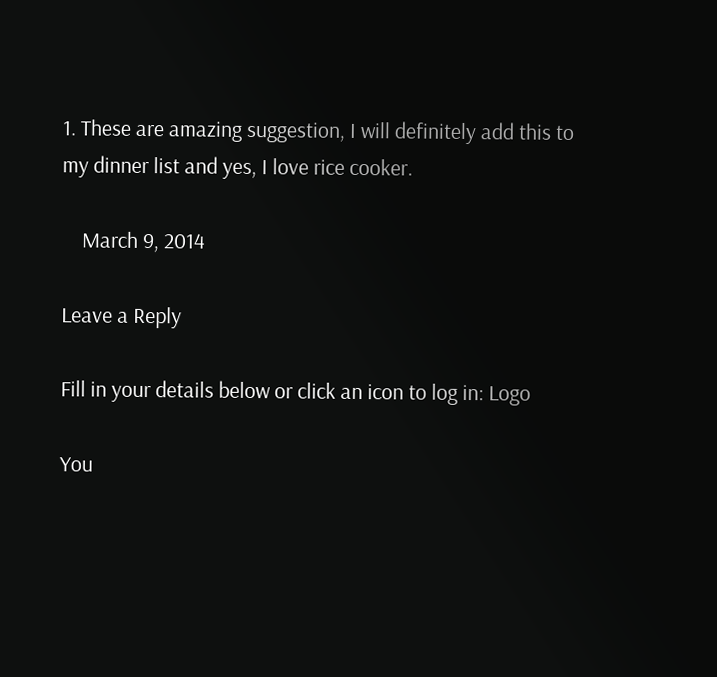1. These are amazing suggestion, I will definitely add this to my dinner list and yes, I love rice cooker.

    March 9, 2014

Leave a Reply

Fill in your details below or click an icon to log in: Logo

You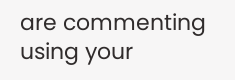are commenting using your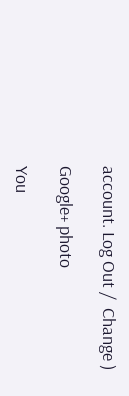account. Log Out /  Change )

Google+ photo

You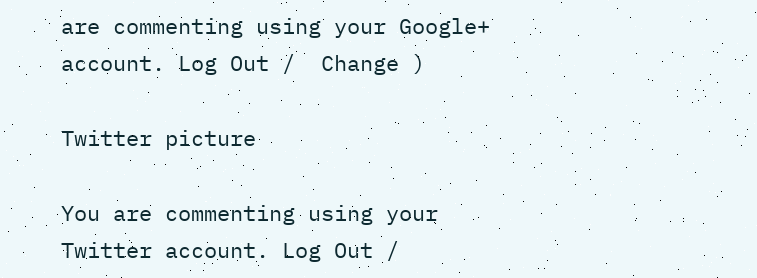are commenting using your Google+ account. Log Out /  Change )

Twitter picture

You are commenting using your Twitter account. Log Out /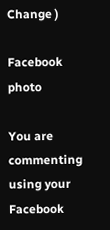Change )

Facebook photo

You are commenting using your Facebook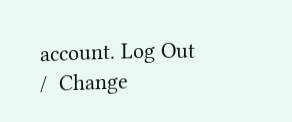account. Log Out /  Change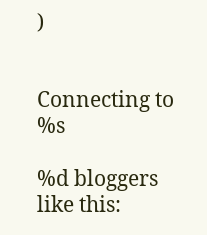)


Connecting to %s

%d bloggers like this: